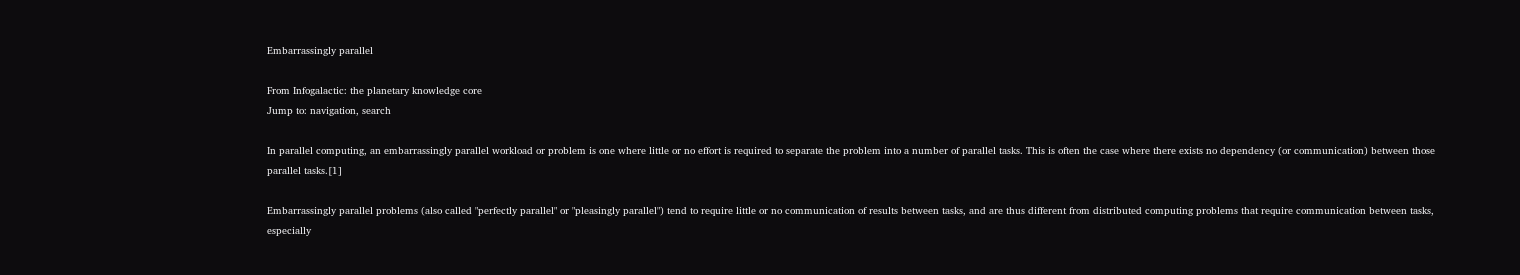Embarrassingly parallel

From Infogalactic: the planetary knowledge core
Jump to: navigation, search

In parallel computing, an embarrassingly parallel workload or problem is one where little or no effort is required to separate the problem into a number of parallel tasks. This is often the case where there exists no dependency (or communication) between those parallel tasks.[1]

Embarrassingly parallel problems (also called "perfectly parallel" or "pleasingly parallel") tend to require little or no communication of results between tasks, and are thus different from distributed computing problems that require communication between tasks, especially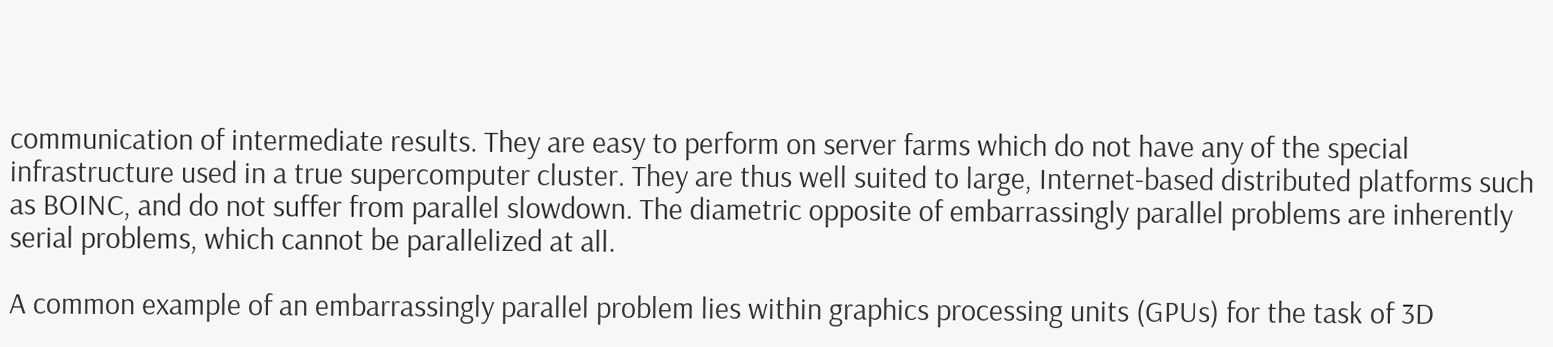communication of intermediate results. They are easy to perform on server farms which do not have any of the special infrastructure used in a true supercomputer cluster. They are thus well suited to large, Internet-based distributed platforms such as BOINC, and do not suffer from parallel slowdown. The diametric opposite of embarrassingly parallel problems are inherently serial problems, which cannot be parallelized at all.

A common example of an embarrassingly parallel problem lies within graphics processing units (GPUs) for the task of 3D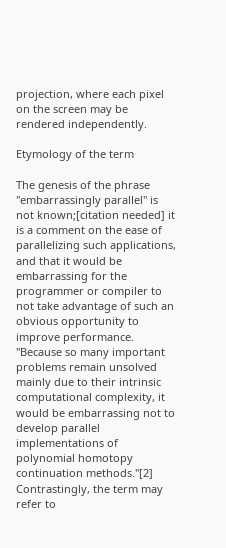projection, where each pixel on the screen may be rendered independently.

Etymology of the term

The genesis of the phrase "embarrassingly parallel" is not known;[citation needed] it is a comment on the ease of parallelizing such applications, and that it would be embarrassing for the programmer or compiler to not take advantage of such an obvious opportunity to improve performance. "Because so many important problems remain unsolved mainly due to their intrinsic computational complexity, it would be embarrassing not to develop parallel implementations of polynomial homotopy continuation methods."[2] Contrastingly, the term may refer to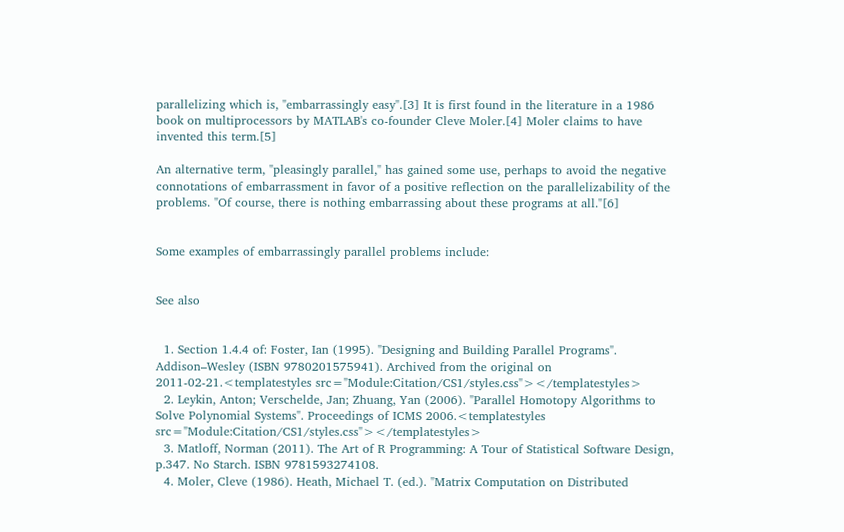parallelizing which is, "embarrassingly easy".[3] It is first found in the literature in a 1986 book on multiprocessors by MATLAB's co-founder Cleve Moler.[4] Moler claims to have invented this term.[5]

An alternative term, "pleasingly parallel," has gained some use, perhaps to avoid the negative connotations of embarrassment in favor of a positive reflection on the parallelizability of the problems. "Of course, there is nothing embarrassing about these programs at all."[6]


Some examples of embarrassingly parallel problems include:


See also


  1. Section 1.4.4 of: Foster, Ian (1995). "Designing and Building Parallel Programs". Addison–Wesley (ISBN 9780201575941). Archived from the original on 2011-02-21.<templatestyles src="Module:Citation/CS1/styles.css"></templatestyles>
  2. Leykin, Anton; Verschelde, Jan; Zhuang, Yan (2006). "Parallel Homotopy Algorithms to Solve Polynomial Systems". Proceedings of ICMS 2006.<templatestyles src="Module:Citation/CS1/styles.css"></templatestyles>
  3. Matloff, Norman (2011). The Art of R Programming: A Tour of Statistical Software Design, p.347. No Starch. ISBN 9781593274108.
  4. Moler, Cleve (1986). Heath, Michael T. (ed.). "Matrix Computation on Distributed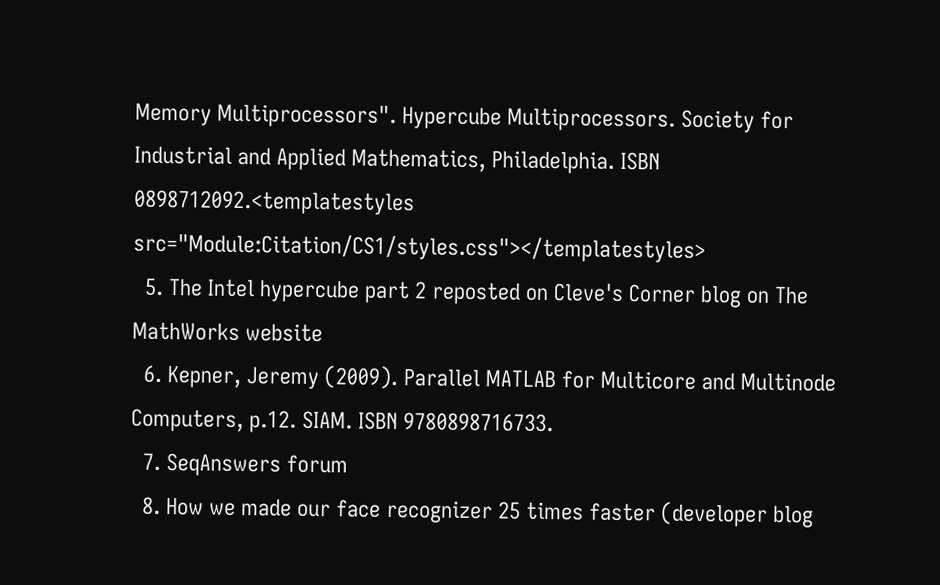Memory Multiprocessors". Hypercube Multiprocessors. Society for Industrial and Applied Mathematics, Philadelphia. ISBN 0898712092.<templatestyles src="Module:Citation/CS1/styles.css"></templatestyles>
  5. The Intel hypercube part 2 reposted on Cleve's Corner blog on The MathWorks website
  6. Kepner, Jeremy (2009). Parallel MATLAB for Multicore and Multinode Computers, p.12. SIAM. ISBN 9780898716733.
  7. SeqAnswers forum
  8. How we made our face recognizer 25 times faster (developer blog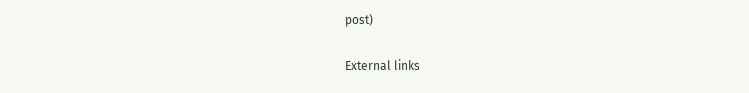post)

External links